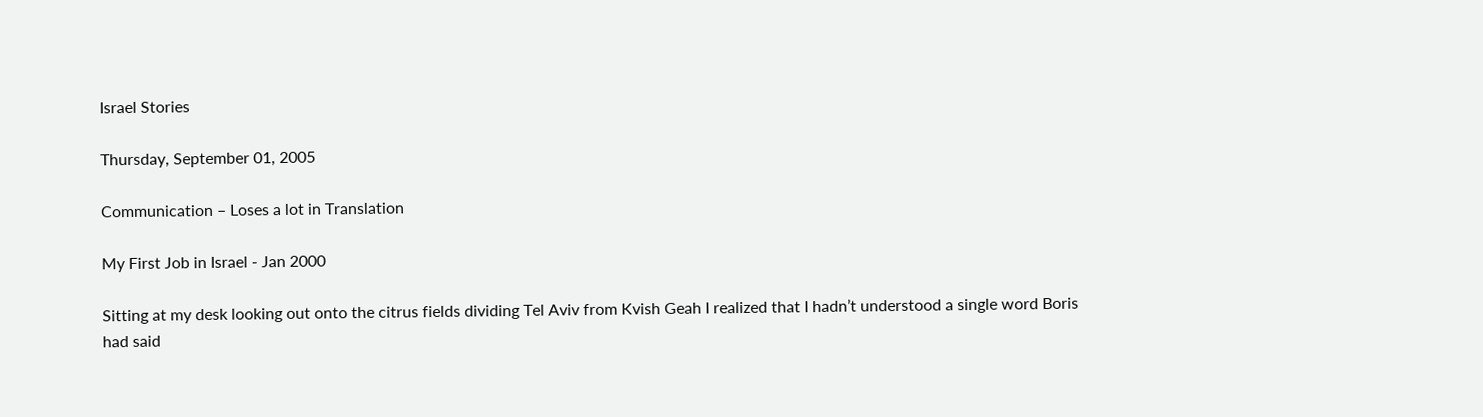Israel Stories

Thursday, September 01, 2005

Communication – Loses a lot in Translation

My First Job in Israel - Jan 2000

Sitting at my desk looking out onto the citrus fields dividing Tel Aviv from Kvish Geah I realized that I hadn’t understood a single word Boris had said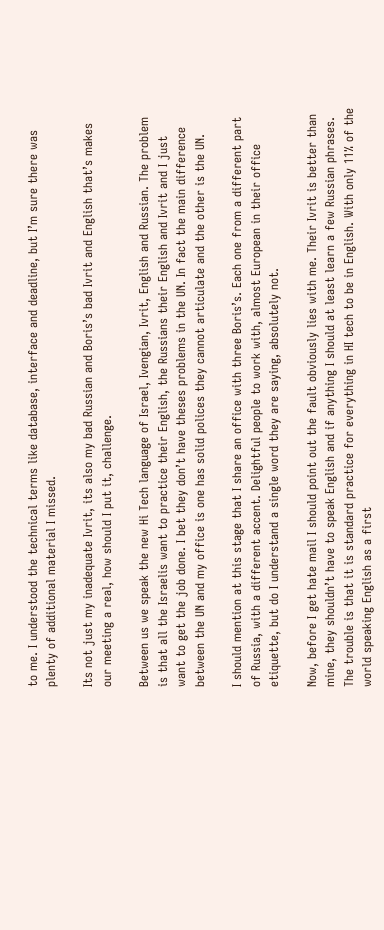to me. I understood the technical terms like database, interface and deadline, but I’m sure there was plenty of additional material I missed.

Its not just my inadequate Ivrit, its also my bad Russian and Boris’s bad Ivrit and English that’s makes our meeting a real, how should I put it, challenge.

Between us we speak the new Hi Tech language of Israel, Ivengian, Ivrit, English and Russian. The problem is that all the Israelis want to practice their English, the Russians their English and Ivrit and I just want to get the job done. I bet they don’t have theses problems in the UN. In fact the main difference between the UN and my office is one has solid polices they cannot articulate and the other is the UN.

I should mention at this stage that I share an office with three Boris’s. Each one from a different part of Russia, with a different accent. Delightful people to work with, almost European in their office etiquette, but do I understand a single word they are saying, absolutely not.

Now, before I get hate mail I should point out the fault obviously lies with me. Their Ivrit is better than mine, they shouldn’t have to speak English and if anything I should at least learn a few Russian phrases. The trouble is that it is standard practice for everything in HI tech to be in English. With only 11% of the world speaking English as a first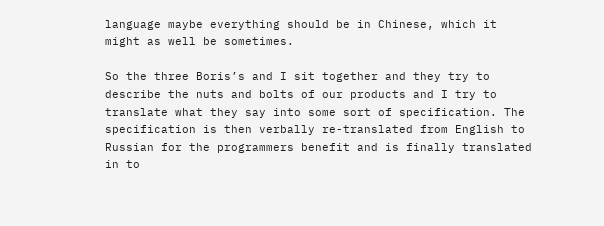language maybe everything should be in Chinese, which it might as well be sometimes.

So the three Boris’s and I sit together and they try to describe the nuts and bolts of our products and I try to translate what they say into some sort of specification. The specification is then verbally re-translated from English to Russian for the programmers benefit and is finally translated in to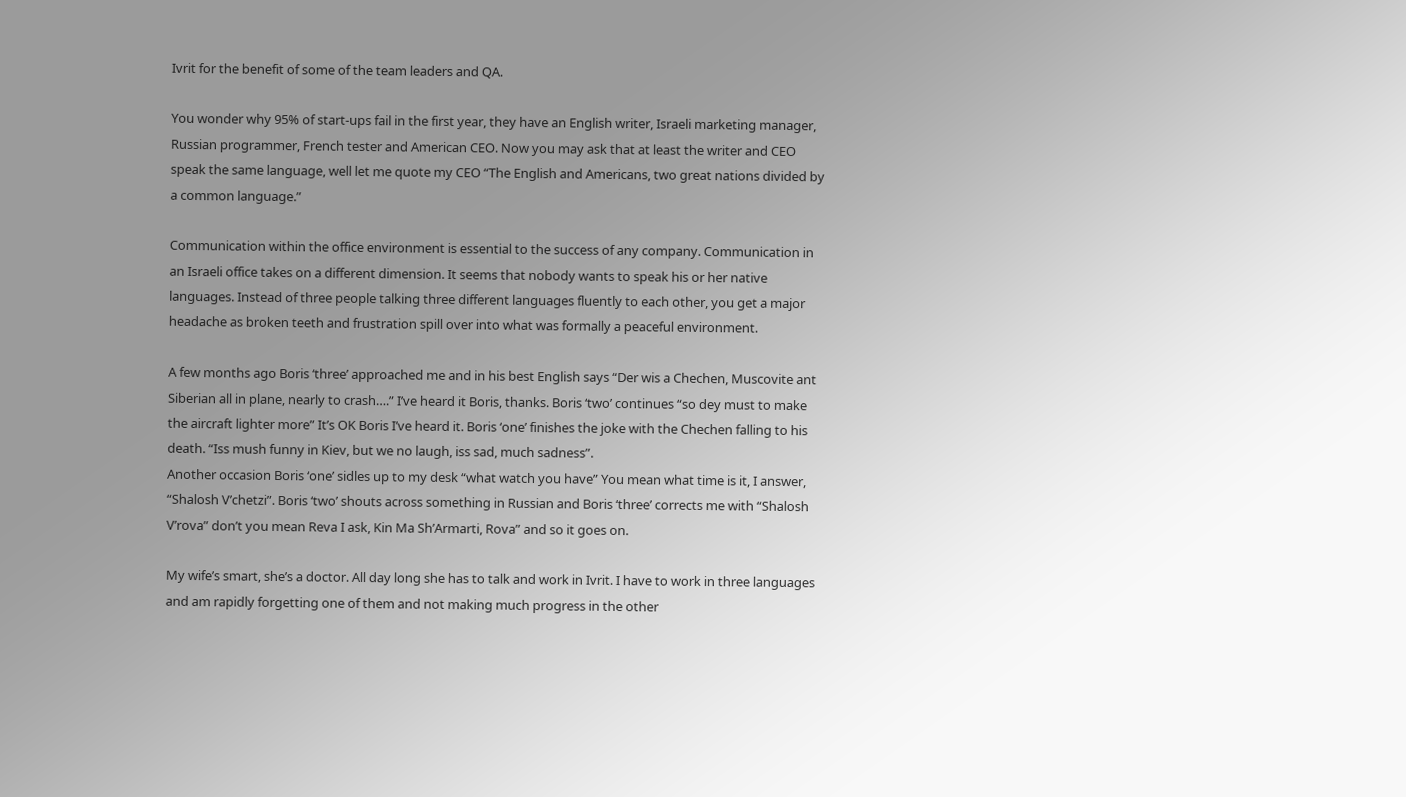Ivrit for the benefit of some of the team leaders and QA.

You wonder why 95% of start-ups fail in the first year, they have an English writer, Israeli marketing manager, Russian programmer, French tester and American CEO. Now you may ask that at least the writer and CEO speak the same language, well let me quote my CEO “The English and Americans, two great nations divided by a common language.”

Communication within the office environment is essential to the success of any company. Communication in an Israeli office takes on a different dimension. It seems that nobody wants to speak his or her native languages. Instead of three people talking three different languages fluently to each other, you get a major headache as broken teeth and frustration spill over into what was formally a peaceful environment.

A few months ago Boris ‘three’ approached me and in his best English says “Der wis a Chechen, Muscovite ant Siberian all in plane, nearly to crash….” I’ve heard it Boris, thanks. Boris ‘two’ continues “so dey must to make the aircraft lighter more” It’s OK Boris I’ve heard it. Boris ‘one’ finishes the joke with the Chechen falling to his death. “Iss mush funny in Kiev, but we no laugh, iss sad, much sadness”.
Another occasion Boris ‘one’ sidles up to my desk “what watch you have” You mean what time is it, I answer, “Shalosh V’chetzi”. Boris ‘two’ shouts across something in Russian and Boris ‘three’ corrects me with “Shalosh V’rova” don’t you mean Reva I ask, Kin Ma Sh’Armarti, Rova” and so it goes on.

My wife’s smart, she’s a doctor. All day long she has to talk and work in Ivrit. I have to work in three languages and am rapidly forgetting one of them and not making much progress in the other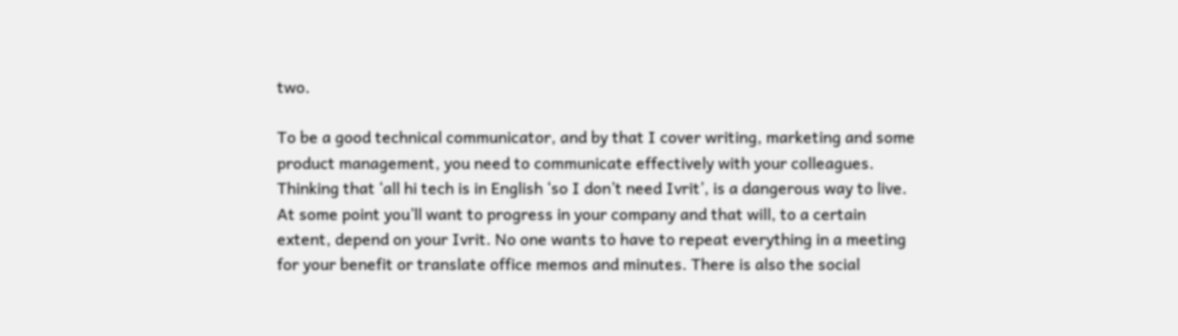two.

To be a good technical communicator, and by that I cover writing, marketing and some product management, you need to communicate effectively with your colleagues. Thinking that ‘all hi tech is in English ‘so I don’t need Ivrit’, is a dangerous way to live. At some point you’ll want to progress in your company and that will, to a certain extent, depend on your Ivrit. No one wants to have to repeat everything in a meeting for your benefit or translate office memos and minutes. There is also the social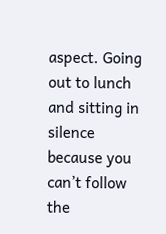aspect. Going out to lunch and sitting in silence because you can’t follow the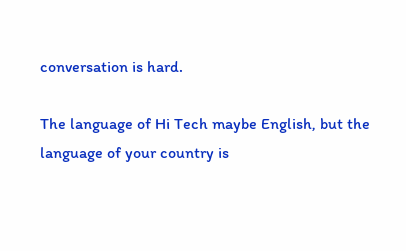conversation is hard.

The language of Hi Tech maybe English, but the language of your country is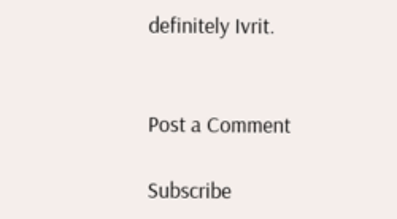definitely Ivrit.


Post a Comment

Subscribe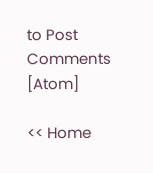to Post Comments [Atom]

<< Home